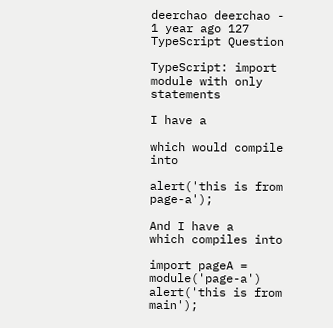deerchao deerchao - 1 year ago 127
TypeScript Question

TypeScript: import module with only statements

I have a

which would compile into

alert('this is from page-a');

And I have a
which compiles into

import pageA = module('page-a')
alert('this is from main');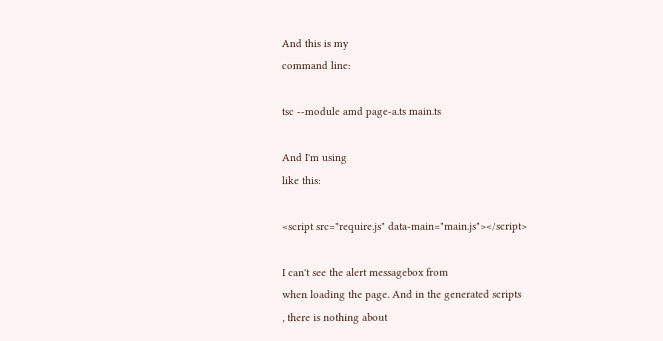And this is my
command line:

tsc --module amd page-a.ts main.ts

And I'm using
like this:

<script src="require.js" data-main="main.js"></script>

I can't see the alert messagebox from
when loading the page. And in the generated scripts
, there is nothing about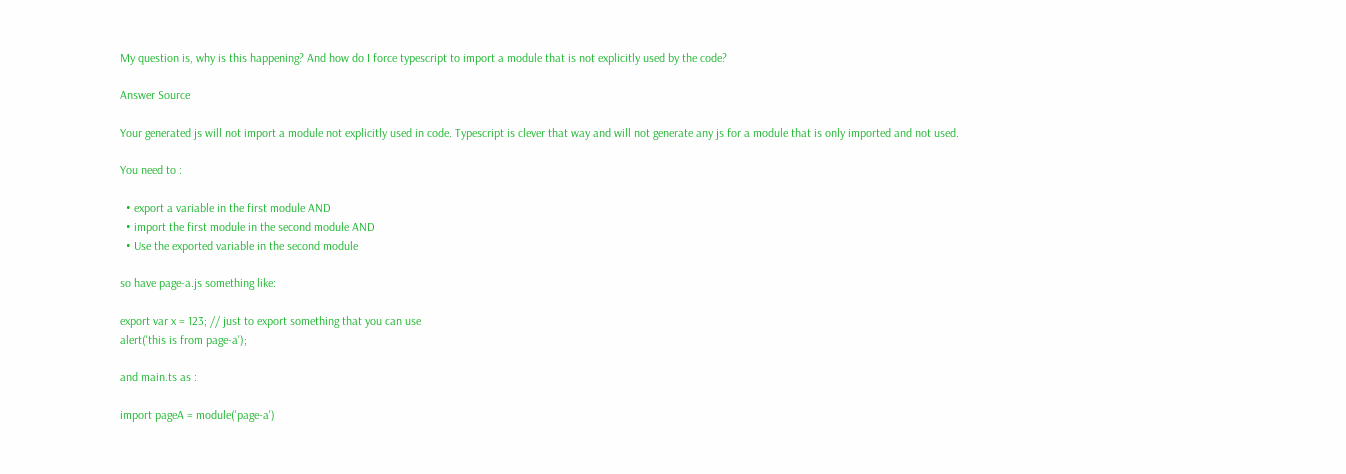My question is, why is this happening? And how do I force typescript to import a module that is not explicitly used by the code?

Answer Source

Your generated js will not import a module not explicitly used in code. Typescript is clever that way and will not generate any js for a module that is only imported and not used.

You need to :

  • export a variable in the first module AND
  • import the first module in the second module AND
  • Use the exported variable in the second module

so have page-a.js something like:

export var x = 123; // just to export something that you can use
alert('this is from page-a');

and main.ts as :

import pageA = module('page-a')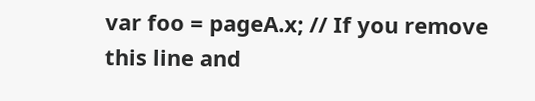var foo = pageA.x; // If you remove this line and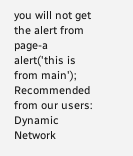you will not get the alert from page-a
alert('this is from main');
Recommended from our users: Dynamic Network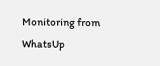Monitoring from WhatsUp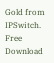Gold from IPSwitch. Free Download